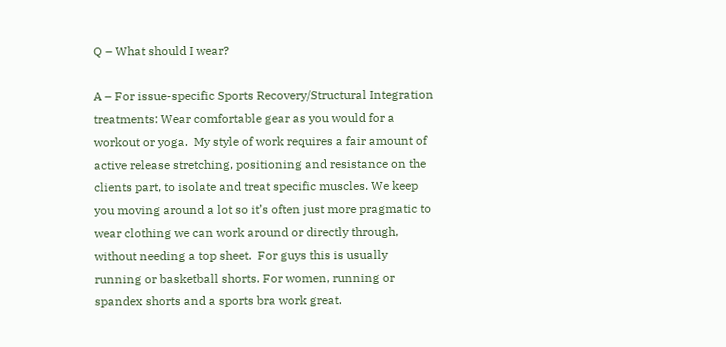Q – What should I wear?

A – For issue-specific Sports Recovery/Structural Integration treatments: Wear comfortable gear as you would for a workout or yoga.  My style of work requires a fair amount of active release stretching, positioning and resistance on the clients part, to isolate and treat specific muscles. We keep you moving around a lot so it’s often just more pragmatic to wear clothing we can work around or directly through, without needing a top sheet.  For guys this is usually running or basketball shorts. For women, running or spandex shorts and a sports bra work great.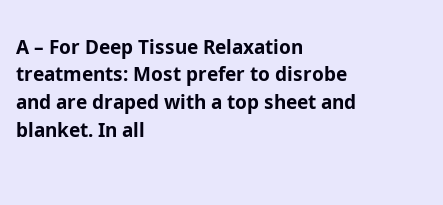A – For Deep Tissue Relaxation treatments: Most prefer to disrobe and are draped with a top sheet and blanket. In all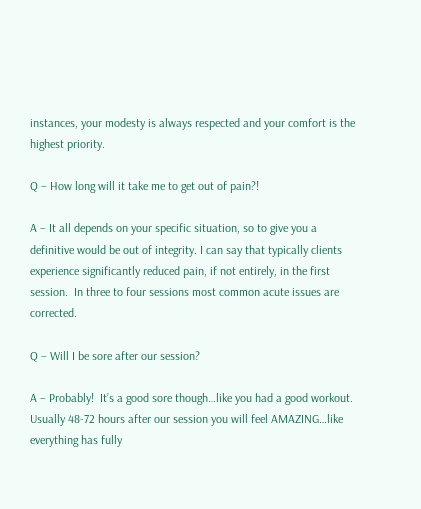instances, your modesty is always respected and your comfort is the highest priority.

Q – How long will it take me to get out of pain?!

A – It all depends on your specific situation, so to give you a definitive would be out of integrity. I can say that typically clients experience significantly reduced pain, if not entirely, in the first session.  In three to four sessions most common acute issues are corrected.

Q – Will I be sore after our session?

A – Probably!  It’s a good sore though…like you had a good workout.  Usually 48-72 hours after our session you will feel AMAZING…like everything has fully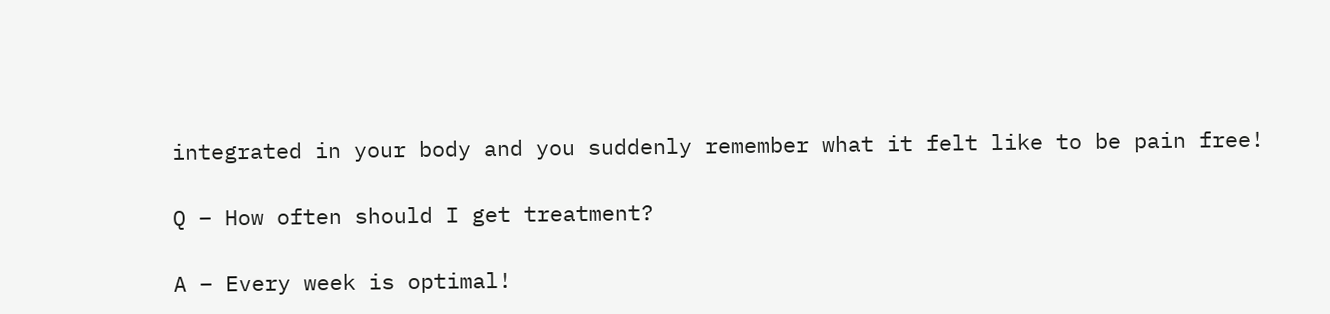integrated in your body and you suddenly remember what it felt like to be pain free!

Q – How often should I get treatment?

A – Every week is optimal!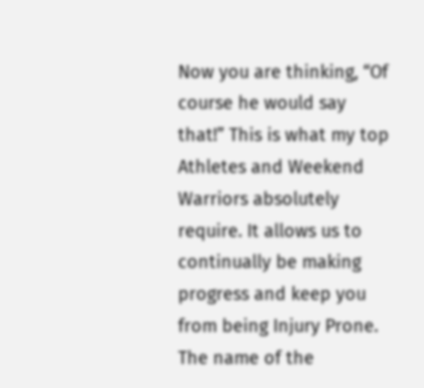Now you are thinking, “Of course he would say that!” This is what my top Athletes and Weekend Warriors absolutely require. It allows us to continually be making progress and keep you from being Injury Prone.  The name of the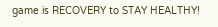game is RECOVERY to STAY HEALTHY!